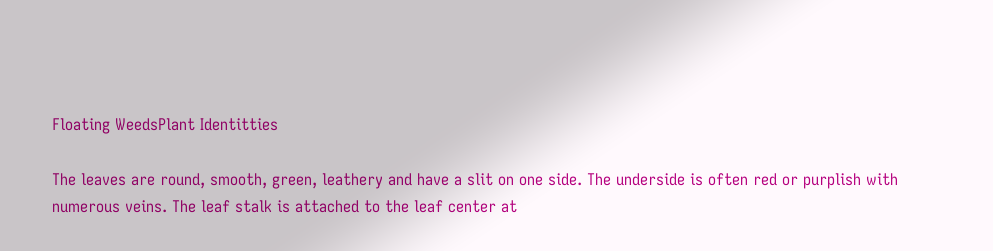Floating WeedsPlant Identitties

The leaves are round, smooth, green, leathery and have a slit on one side. The underside is often red or purplish with numerous veins. The leaf stalk is attached to the leaf center at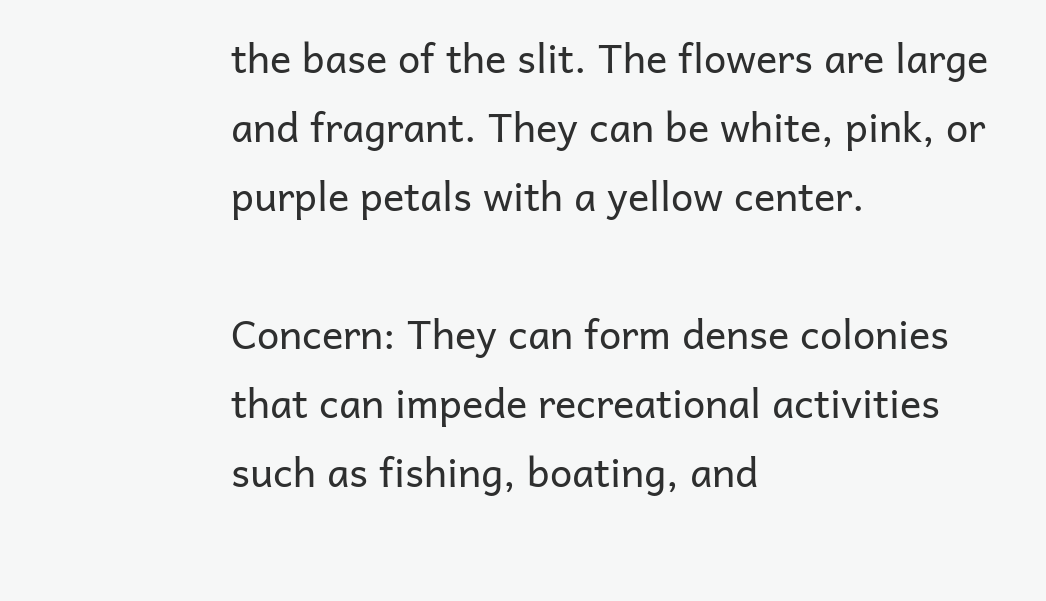the base of the slit. The flowers are large and fragrant. They can be white, pink, or purple petals with a yellow center.

Concern: They can form dense colonies that can impede recreational activities such as fishing, boating, and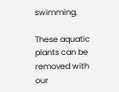swimming.

These aquatic plants can be removed with our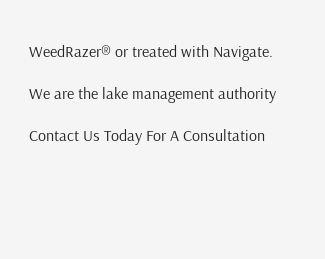WeedRazer® or treated with Navigate.

We are the lake management authority

Contact Us Today For A Consultation